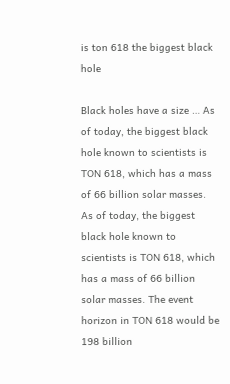is ton 618 the biggest black hole

Black holes have a size … As of today, the biggest black hole known to scientists is TON 618, which has a mass of 66 billion solar masses. As of today, the biggest black hole known to scientists is TON 618, which has a mass of 66 billion solar masses. The event horizon in TON 618 would be 198 billion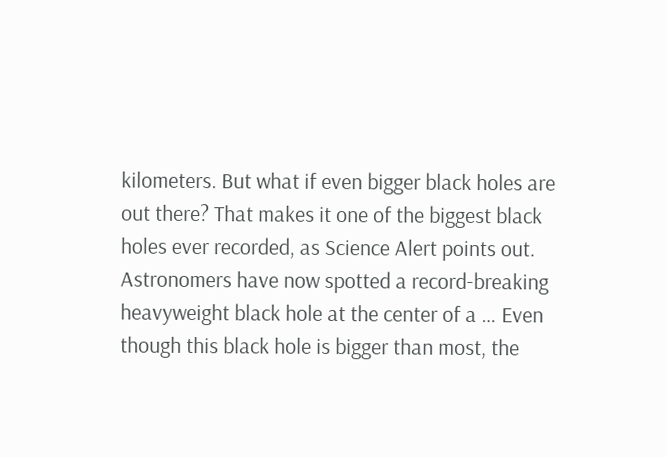kilometers. But what if even bigger black holes are out there? That makes it one of the biggest black holes ever recorded, as Science Alert points out. Astronomers have now spotted a record-breaking heavyweight black hole at the center of a … Even though this black hole is bigger than most, the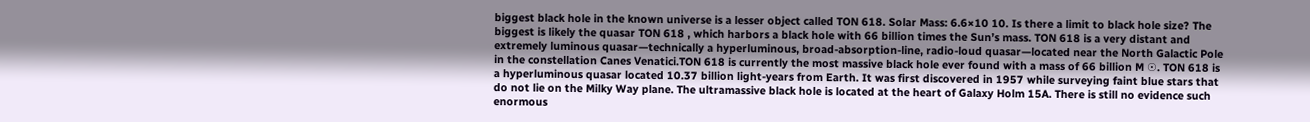biggest black hole in the known universe is a lesser object called TON 618. Solar Mass: 6.6×10 10. Is there a limit to black hole size? The biggest is likely the quasar TON 618 , which harbors a black hole with 66 billion times the Sun’s mass. TON 618 is a very distant and extremely luminous quasar—technically a hyperluminous, broad-absorption-line, radio-loud quasar—located near the North Galactic Pole in the constellation Canes Venatici.TON 618 is currently the most massive black hole ever found with a mass of 66 billion M ☉. TON 618 is a hyperluminous quasar located 10.37 billion light-years from Earth. It was first discovered in 1957 while surveying faint blue stars that do not lie on the Milky Way plane. The ultramassive black hole is located at the heart of Galaxy Holm 15A. There is still no evidence such enormous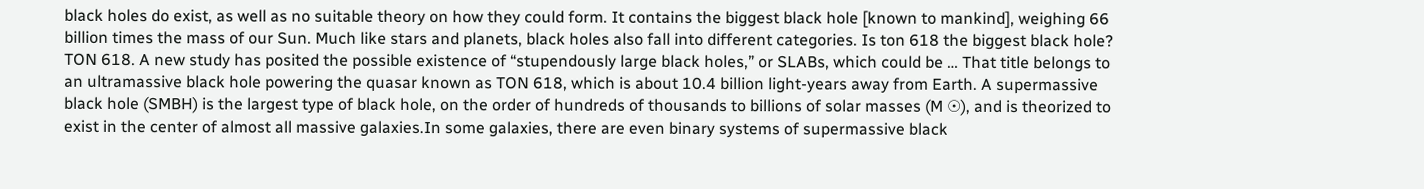black holes do exist, as well as no suitable theory on how they could form. It contains the biggest black hole [known to mankind], weighing 66 billion times the mass of our Sun. Much like stars and planets, black holes also fall into different categories. Is ton 618 the biggest black hole? TON 618. A new study has posited the possible existence of “stupendously large black holes,” or SLABs, which could be … That title belongs to an ultramassive black hole powering the quasar known as TON 618, which is about 10.4 billion light-years away from Earth. A supermassive black hole (SMBH) is the largest type of black hole, on the order of hundreds of thousands to billions of solar masses (M ☉), and is theorized to exist in the center of almost all massive galaxies.In some galaxies, there are even binary systems of supermassive black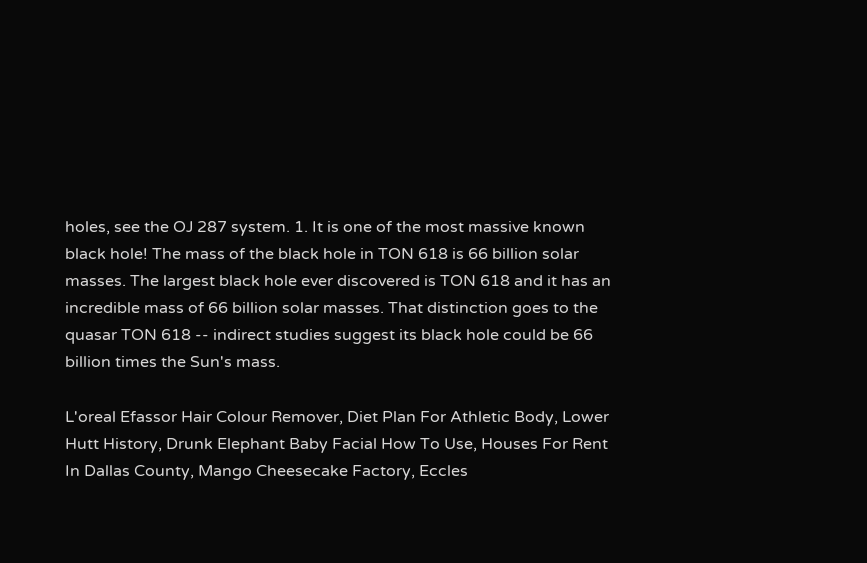holes, see the OJ 287 system. 1. It is one of the most massive known black hole! The mass of the black hole in TON 618 is 66 billion solar masses. The largest black hole ever discovered is TON 618 and it has an incredible mass of 66 billion solar masses. That distinction goes to the quasar TON 618 -- indirect studies suggest its black hole could be 66 billion times the Sun's mass.

L'oreal Efassor Hair Colour Remover, Diet Plan For Athletic Body, Lower Hutt History, Drunk Elephant Baby Facial How To Use, Houses For Rent In Dallas County, Mango Cheesecake Factory, Eccles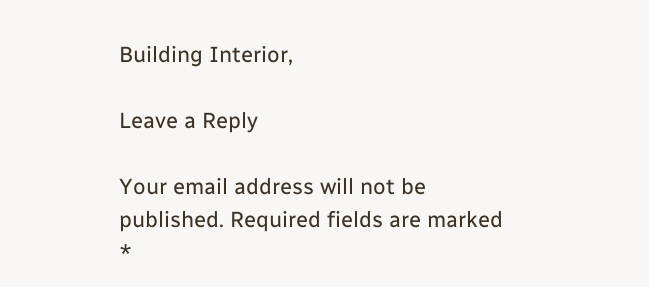Building Interior,

Leave a Reply

Your email address will not be published. Required fields are marked *